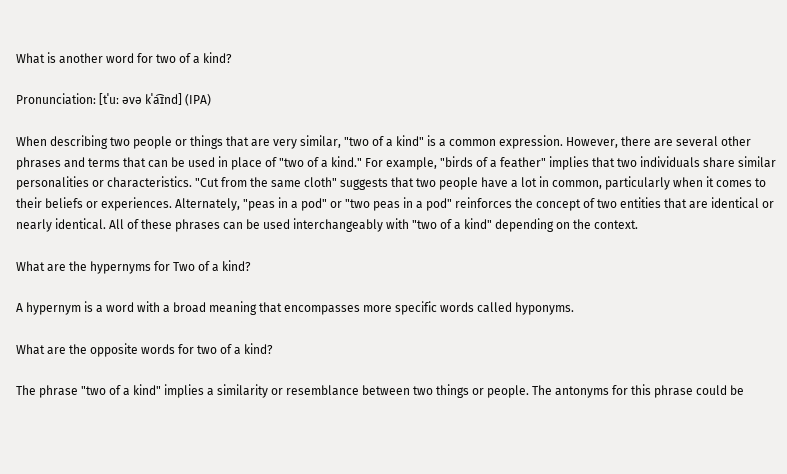What is another word for two of a kind?

Pronunciation: [tˈuː əvə kˈa͡ɪnd] (IPA)

When describing two people or things that are very similar, "two of a kind" is a common expression. However, there are several other phrases and terms that can be used in place of "two of a kind." For example, "birds of a feather" implies that two individuals share similar personalities or characteristics. "Cut from the same cloth" suggests that two people have a lot in common, particularly when it comes to their beliefs or experiences. Alternately, "peas in a pod" or "two peas in a pod" reinforces the concept of two entities that are identical or nearly identical. All of these phrases can be used interchangeably with "two of a kind" depending on the context.

What are the hypernyms for Two of a kind?

A hypernym is a word with a broad meaning that encompasses more specific words called hyponyms.

What are the opposite words for two of a kind?

The phrase "two of a kind" implies a similarity or resemblance between two things or people. The antonyms for this phrase could be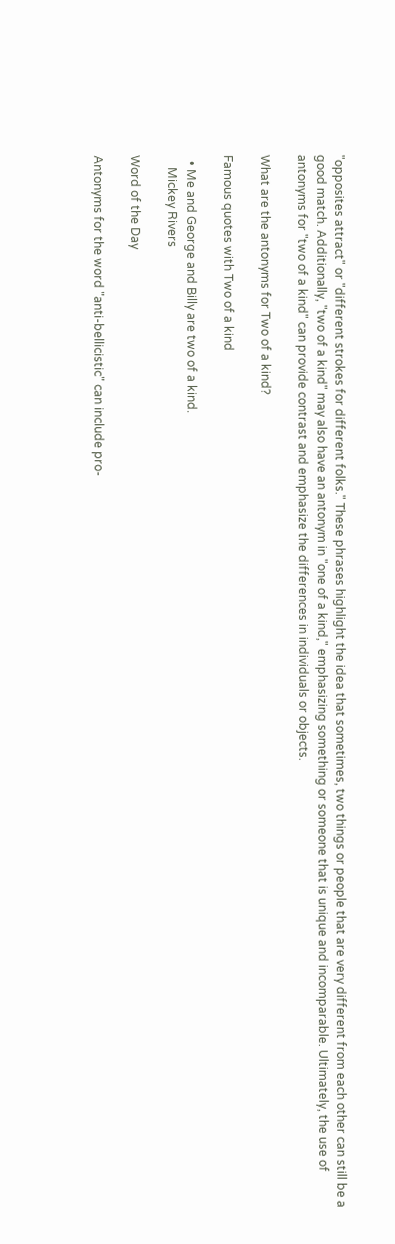"opposites attract" or "different strokes for different folks." These phrases highlight the idea that sometimes, two things or people that are very different from each other can still be a good match. Additionally, "two of a kind" may also have an antonym in "one of a kind," emphasizing something or someone that is unique and incomparable. Ultimately, the use of antonyms for "two of a kind" can provide contrast and emphasize the differences in individuals or objects.

What are the antonyms for Two of a kind?

Famous quotes with Two of a kind

  • Me and George and Billy are two of a kind.
    Mickey Rivers

Word of the Day

Antonyms for the word "anti-bellicistic" can include pro-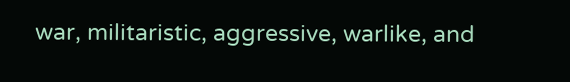war, militaristic, aggressive, warlike, and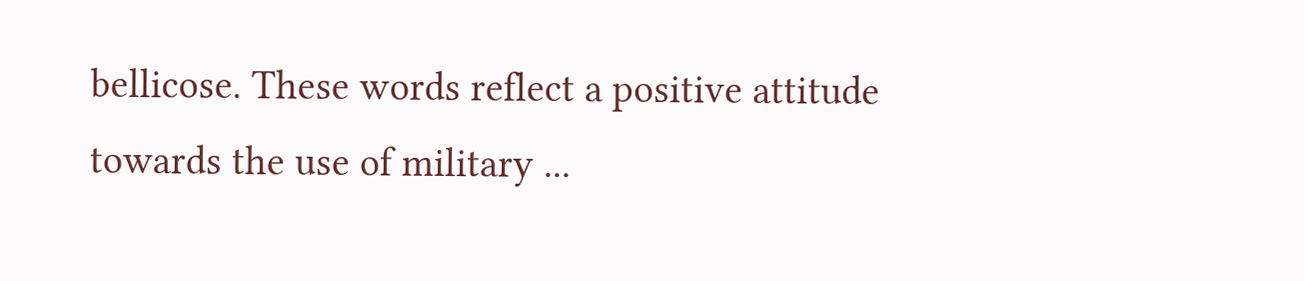bellicose. These words reflect a positive attitude towards the use of military ...